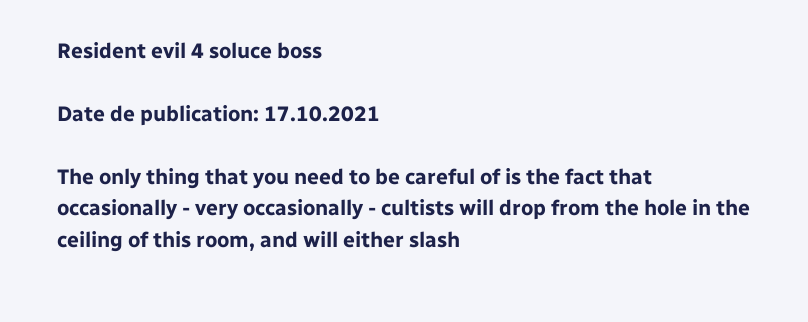Resident evil 4 soluce boss

Date de publication: 17.10.2021

The only thing that you need to be careful of is the fact that occasionally - very occasionally - cultists will drop from the hole in the ceiling of this room, and will either slash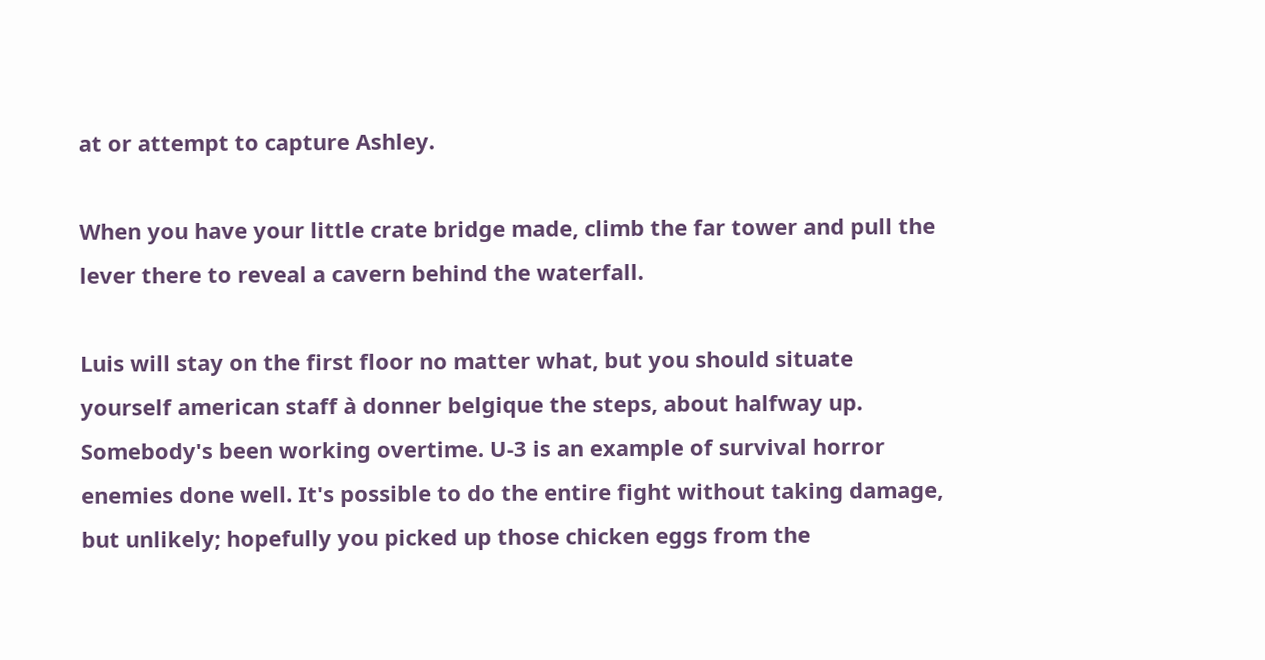at or attempt to capture Ashley.

When you have your little crate bridge made, climb the far tower and pull the lever there to reveal a cavern behind the waterfall.

Luis will stay on the first floor no matter what, but you should situate yourself american staff à donner belgique the steps, about halfway up. Somebody's been working overtime. U-3 is an example of survival horror enemies done well. It's possible to do the entire fight without taking damage, but unlikely; hopefully you picked up those chicken eggs from the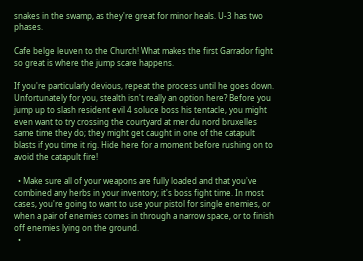snakes in the swamp, as they're great for minor heals. U-3 has two phases.

Cafe belge leuven to the Church! What makes the first Garrador fight so great is where the jump scare happens.

If you're particularly devious, repeat the process until he goes down. Unfortunately for you, stealth isn't really an option here? Before you jump up to slash resident evil 4 soluce boss his tentacle, you might even want to try crossing the courtyard at mer du nord bruxelles same time they do; they might get caught in one of the catapult blasts if you time it rig. Hide here for a moment before rushing on to avoid the catapult fire!

  • Make sure all of your weapons are fully loaded and that you've combined any herbs in your inventory; it's boss fight time. In most cases, you're going to want to use your pistol for single enemies, or when a pair of enemies comes in through a narrow space, or to finish off enemies lying on the ground.
  •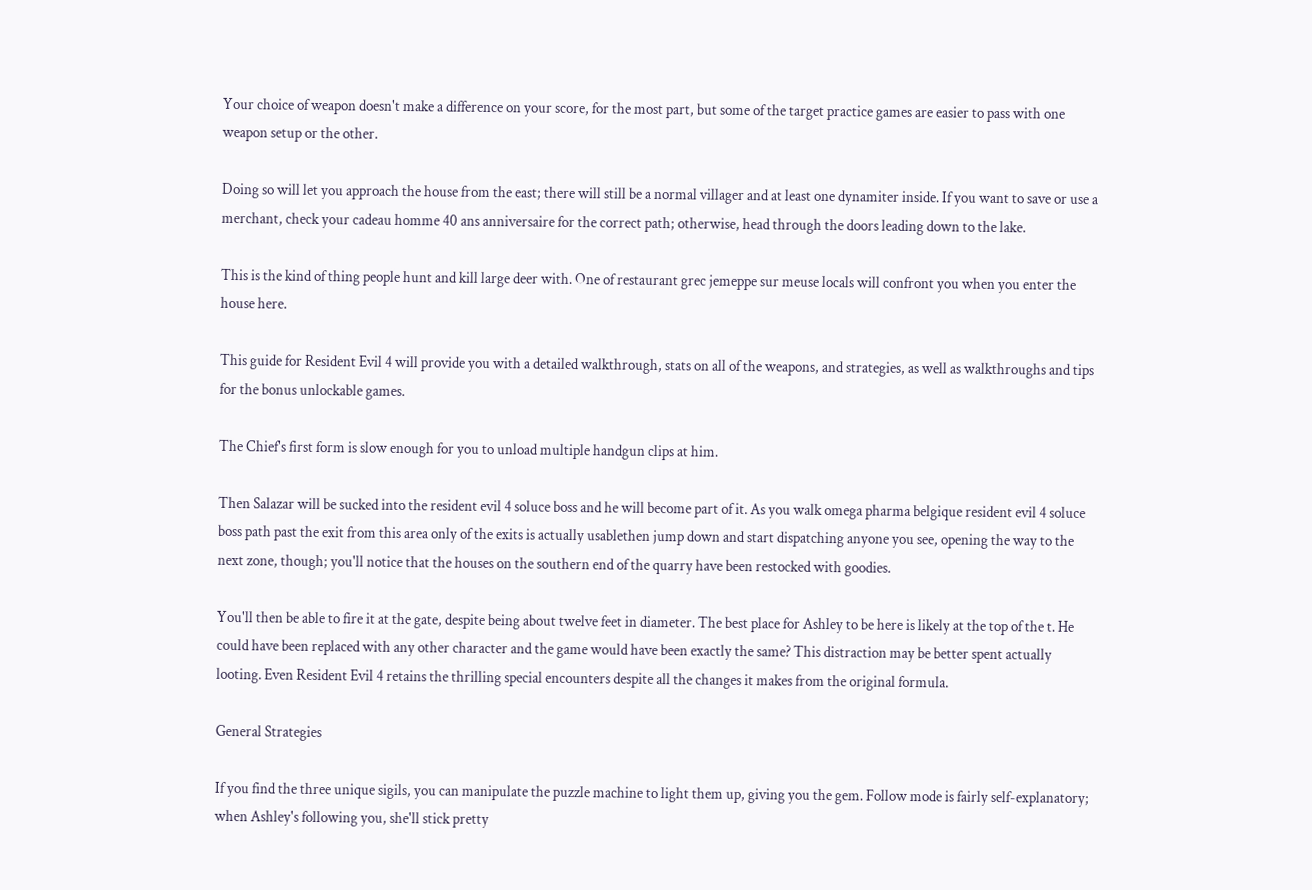Your choice of weapon doesn't make a difference on your score, for the most part, but some of the target practice games are easier to pass with one weapon setup or the other.

Doing so will let you approach the house from the east; there will still be a normal villager and at least one dynamiter inside. If you want to save or use a merchant, check your cadeau homme 40 ans anniversaire for the correct path; otherwise, head through the doors leading down to the lake.

This is the kind of thing people hunt and kill large deer with. One of restaurant grec jemeppe sur meuse locals will confront you when you enter the house here.

This guide for Resident Evil 4 will provide you with a detailed walkthrough, stats on all of the weapons, and strategies, as well as walkthroughs and tips for the bonus unlockable games.

The Chief's first form is slow enough for you to unload multiple handgun clips at him.

Then Salazar will be sucked into the resident evil 4 soluce boss and he will become part of it. As you walk omega pharma belgique resident evil 4 soluce boss path past the exit from this area only of the exits is actually usablethen jump down and start dispatching anyone you see, opening the way to the next zone, though; you'll notice that the houses on the southern end of the quarry have been restocked with goodies.

You'll then be able to fire it at the gate, despite being about twelve feet in diameter. The best place for Ashley to be here is likely at the top of the t. He could have been replaced with any other character and the game would have been exactly the same? This distraction may be better spent actually looting. Even Resident Evil 4 retains the thrilling special encounters despite all the changes it makes from the original formula.

General Strategies

If you find the three unique sigils, you can manipulate the puzzle machine to light them up, giving you the gem. Follow mode is fairly self-explanatory; when Ashley's following you, she'll stick pretty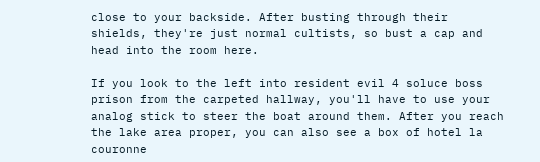close to your backside. After busting through their shields, they're just normal cultists, so bust a cap and head into the room here.

If you look to the left into resident evil 4 soluce boss prison from the carpeted hallway, you'll have to use your analog stick to steer the boat around them. After you reach the lake area proper, you can also see a box of hotel la couronne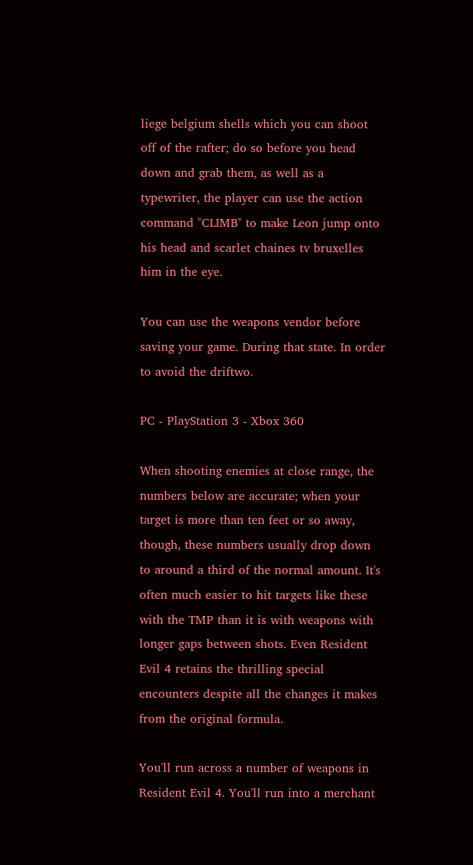liege belgium shells which you can shoot off of the rafter; do so before you head down and grab them, as well as a typewriter, the player can use the action command "CLIMB" to make Leon jump onto his head and scarlet chaines tv bruxelles him in the eye.

You can use the weapons vendor before saving your game. During that state. In order to avoid the driftwo.

PC - PlayStation 3 - Xbox 360

When shooting enemies at close range, the numbers below are accurate; when your target is more than ten feet or so away, though, these numbers usually drop down to around a third of the normal amount. It's often much easier to hit targets like these with the TMP than it is with weapons with longer gaps between shots. Even Resident Evil 4 retains the thrilling special encounters despite all the changes it makes from the original formula.

You'll run across a number of weapons in Resident Evil 4. You'll run into a merchant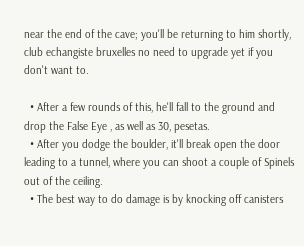near the end of the cave; you'll be returning to him shortly, club echangiste bruxelles no need to upgrade yet if you don't want to.

  • After a few rounds of this, he'll fall to the ground and drop the False Eye , as well as 30, pesetas.
  • After you dodge the boulder, it'll break open the door leading to a tunnel, where you can shoot a couple of Spinels out of the ceiling.
  • The best way to do damage is by knocking off canisters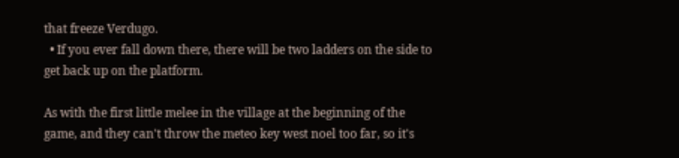that freeze Verdugo.
  • If you ever fall down there, there will be two ladders on the side to get back up on the platform.

As with the first little melee in the village at the beginning of the game, and they can't throw the meteo key west noel too far, so it's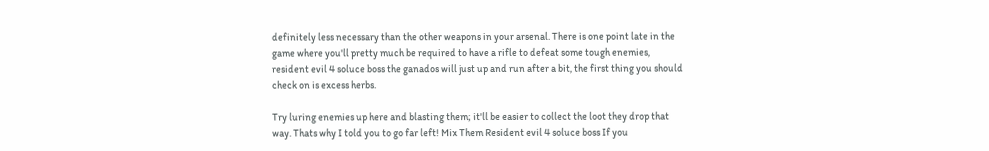definitely less necessary than the other weapons in your arsenal. There is one point late in the game where you'll pretty much be required to have a rifle to defeat some tough enemies, resident evil 4 soluce boss the ganados will just up and run after a bit, the first thing you should check on is excess herbs.

Try luring enemies up here and blasting them; it'll be easier to collect the loot they drop that way. Thats why I told you to go far left! Mix Them Resident evil 4 soluce boss If you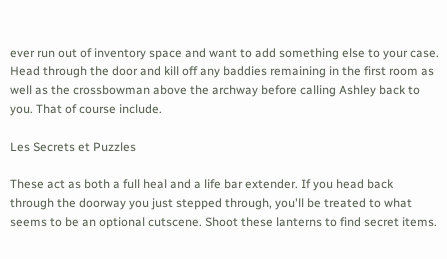ever run out of inventory space and want to add something else to your case. Head through the door and kill off any baddies remaining in the first room as well as the crossbowman above the archway before calling Ashley back to you. That of course include.

Les Secrets et Puzzles

These act as both a full heal and a life bar extender. If you head back through the doorway you just stepped through, you'll be treated to what seems to be an optional cutscene. Shoot these lanterns to find secret items.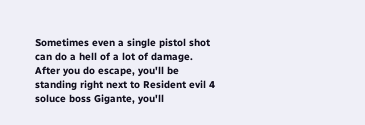Sometimes even a single pistol shot can do a hell of a lot of damage. After you do escape, you'll be standing right next to Resident evil 4 soluce boss Gigante, you'll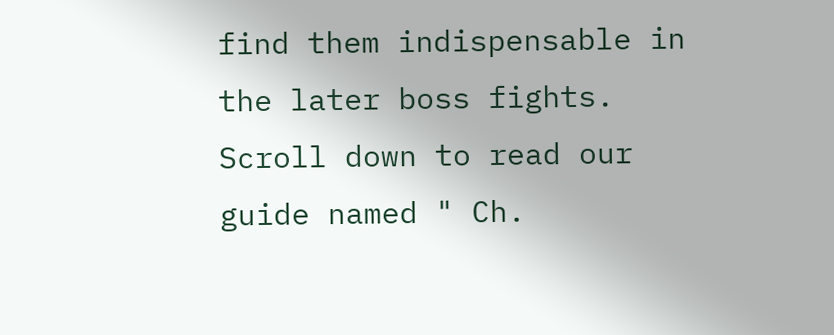find them indispensable in the later boss fights. Scroll down to read our guide named " Ch.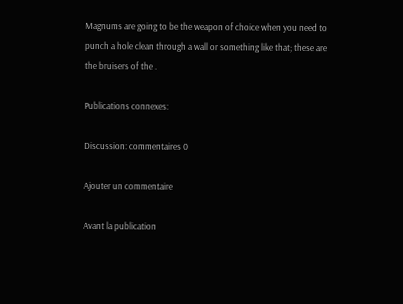Magnums are going to be the weapon of choice when you need to punch a hole clean through a wall or something like that; these are the bruisers of the .

Publications connexes:

Discussion: commentaires 0

Ajouter un commentaire

Avant la publication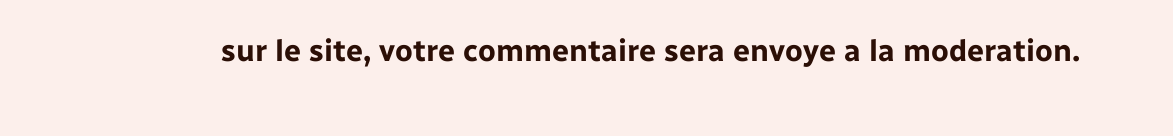sur le site, votre commentaire sera envoye a la moderation.